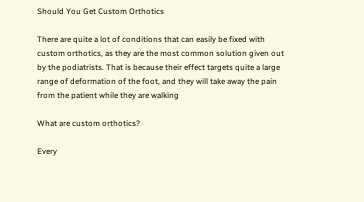Should You Get Custom Orthotics

There are quite a lot of conditions that can easily be fixed with custom orthotics, as they are the most common solution given out by the podiatrists. That is because their effect targets quite a large range of deformation of the foot, and they will take away the pain from the patient while they are walking

What are custom orthotics?

Every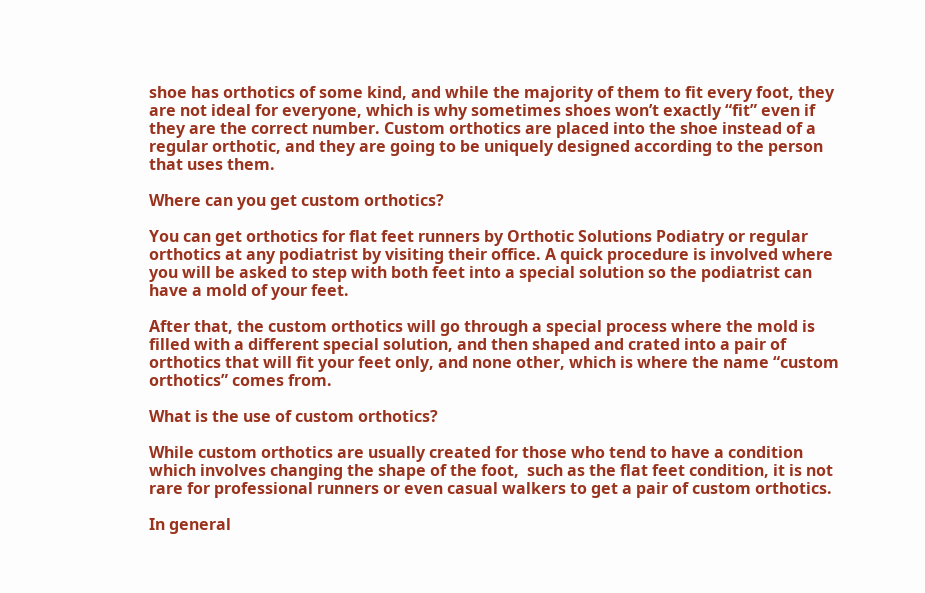shoe has orthotics of some kind, and while the majority of them to fit every foot, they are not ideal for everyone, which is why sometimes shoes won’t exactly “fit” even if they are the correct number. Custom orthotics are placed into the shoe instead of a regular orthotic, and they are going to be uniquely designed according to the person that uses them.

Where can you get custom orthotics?

You can get orthotics for flat feet runners by Orthotic Solutions Podiatry or regular orthotics at any podiatrist by visiting their office. A quick procedure is involved where you will be asked to step with both feet into a special solution so the podiatrist can have a mold of your feet.

After that, the custom orthotics will go through a special process where the mold is filled with a different special solution, and then shaped and crated into a pair of orthotics that will fit your feet only, and none other, which is where the name “custom orthotics” comes from.

What is the use of custom orthotics?

While custom orthotics are usually created for those who tend to have a condition which involves changing the shape of the foot,  such as the flat feet condition, it is not rare for professional runners or even casual walkers to get a pair of custom orthotics.

In general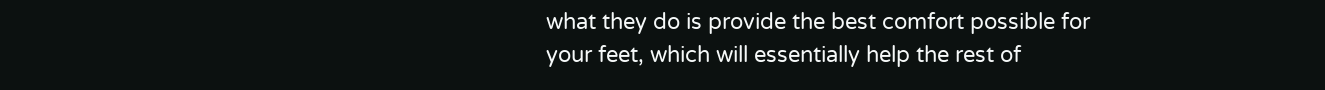what they do is provide the best comfort possible for your feet, which will essentially help the rest of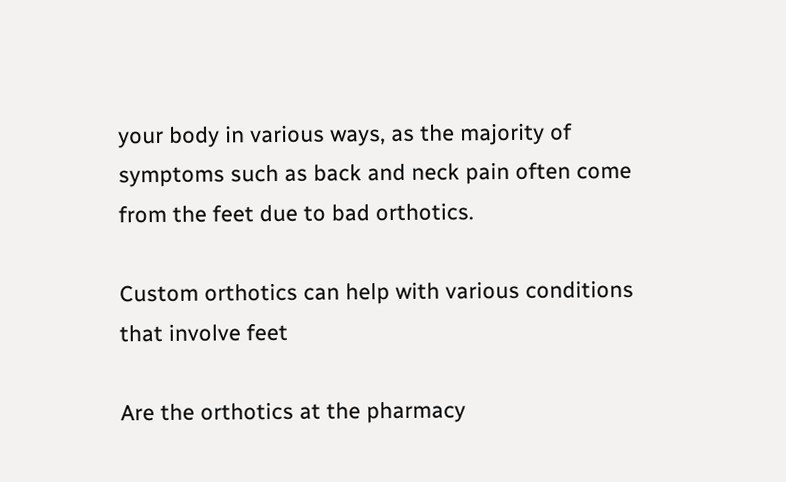your body in various ways, as the majority of symptoms such as back and neck pain often come from the feet due to bad orthotics.

Custom orthotics can help with various conditions that involve feet

Are the orthotics at the pharmacy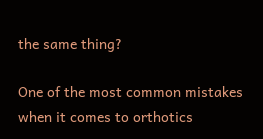the same thing?

One of the most common mistakes when it comes to orthotics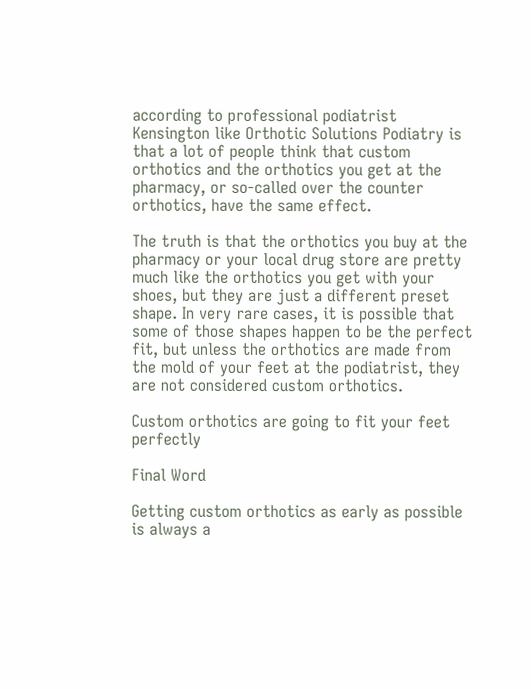according to professional podiatrist Kensington like Orthotic Solutions Podiatry is that a lot of people think that custom orthotics and the orthotics you get at the pharmacy, or so-called over the counter orthotics, have the same effect.

The truth is that the orthotics you buy at the pharmacy or your local drug store are pretty much like the orthotics you get with your shoes, but they are just a different preset shape. In very rare cases, it is possible that some of those shapes happen to be the perfect fit, but unless the orthotics are made from the mold of your feet at the podiatrist, they are not considered custom orthotics.

Custom orthotics are going to fit your feet perfectly

Final Word

Getting custom orthotics as early as possible is always a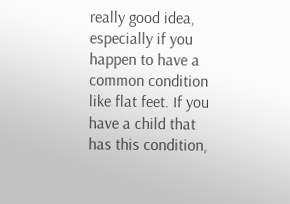really good idea, especially if you happen to have a common condition like flat feet. If you have a child that has this condition,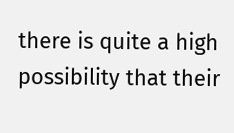there is quite a high possibility that their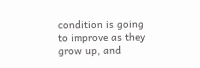condition is going to improve as they grow up, and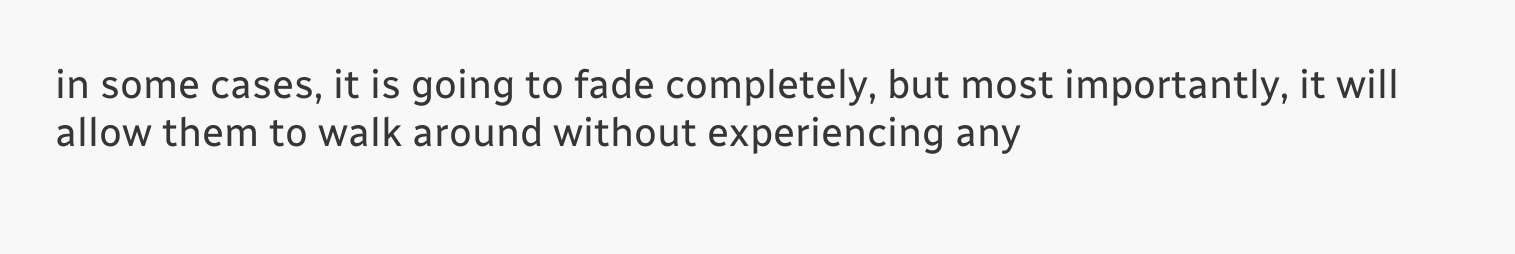in some cases, it is going to fade completely, but most importantly, it will allow them to walk around without experiencing any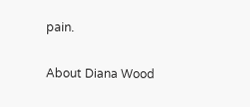pain.

About Diana Wood